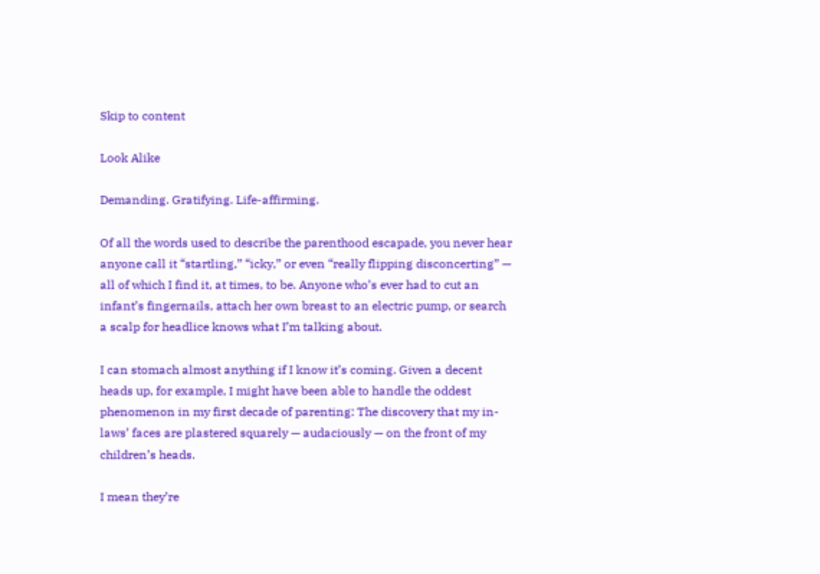Skip to content

Look Alike

Demanding. Gratifying. Life-affirming.

Of all the words used to describe the parenthood escapade, you never hear anyone call it “startling,” “icky,” or even “really flipping disconcerting” — all of which I find it, at times, to be. Anyone who’s ever had to cut an infant’s fingernails, attach her own breast to an electric pump, or search a scalp for headlice knows what I’m talking about.

I can stomach almost anything if I know it’s coming. Given a decent heads up, for example, I might have been able to handle the oddest phenomenon in my first decade of parenting: The discovery that my in-laws’ faces are plastered squarely — audaciously — on the front of my children’s heads.

I mean they’re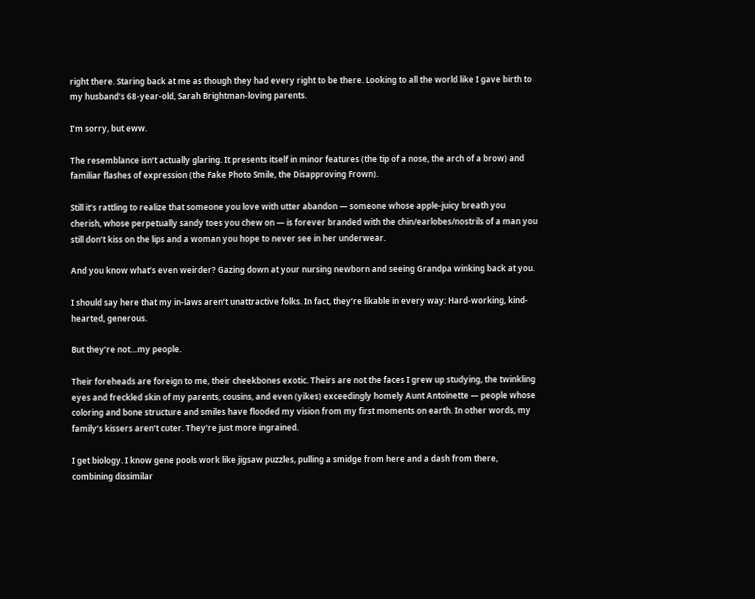right there. Staring back at me as though they had every right to be there. Looking to all the world like I gave birth to my husband’s 68-year-old, Sarah Brightman-loving parents.

I’m sorry, but eww.

The resemblance isn’t actually glaring. It presents itself in minor features (the tip of a nose, the arch of a brow) and familiar flashes of expression (the Fake Photo Smile, the Disapproving Frown).

Still it’s rattling to realize that someone you love with utter abandon — someone whose apple-juicy breath you cherish, whose perpetually sandy toes you chew on — is forever branded with the chin/earlobes/nostrils of a man you still don’t kiss on the lips and a woman you hope to never see in her underwear.

And you know what’s even weirder? Gazing down at your nursing newborn and seeing Grandpa winking back at you.

I should say here that my in-laws aren’t unattractive folks. In fact, they’re likable in every way: Hard-working, kind-hearted, generous.

But they’re not…my people.

Their foreheads are foreign to me, their cheekbones exotic. Theirs are not the faces I grew up studying, the twinkling eyes and freckled skin of my parents, cousins, and even (yikes) exceedingly homely Aunt Antoinette — people whose coloring and bone structure and smiles have flooded my vision from my first moments on earth. In other words, my family’s kissers aren’t cuter. They’re just more ingrained.

I get biology. I know gene pools work like jigsaw puzzles, pulling a smidge from here and a dash from there, combining dissimilar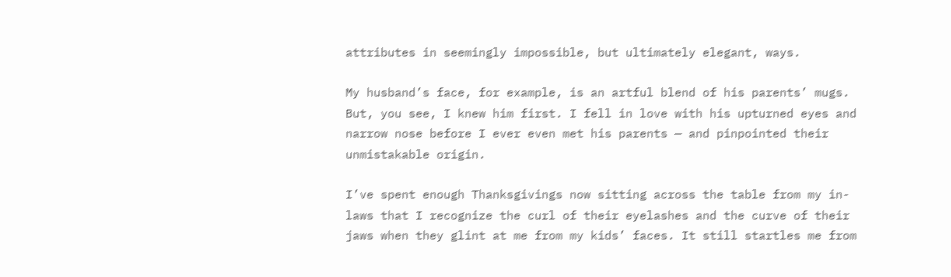attributes in seemingly impossible, but ultimately elegant, ways.

My husband’s face, for example, is an artful blend of his parents’ mugs. But, you see, I knew him first. I fell in love with his upturned eyes and narrow nose before I ever even met his parents — and pinpointed their unmistakable origin.

I’ve spent enough Thanksgivings now sitting across the table from my in-laws that I recognize the curl of their eyelashes and the curve of their jaws when they glint at me from my kids’ faces. It still startles me from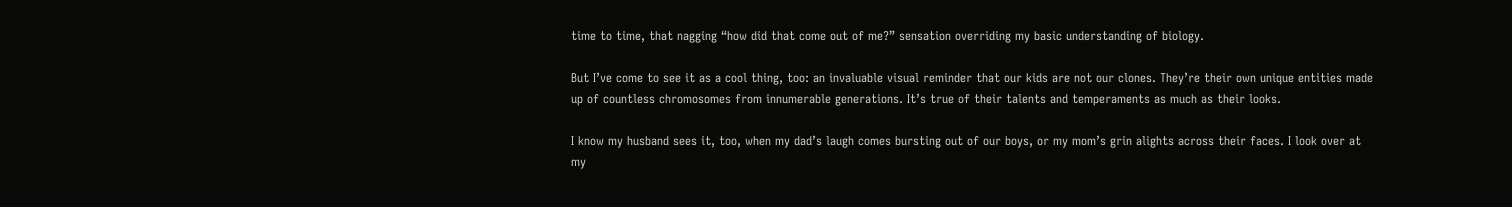time to time, that nagging “how did that come out of me?” sensation overriding my basic understanding of biology.

But I’ve come to see it as a cool thing, too: an invaluable visual reminder that our kids are not our clones. They’re their own unique entities made up of countless chromosomes from innumerable generations. It’s true of their talents and temperaments as much as their looks.

I know my husband sees it, too, when my dad’s laugh comes bursting out of our boys, or my mom’s grin alights across their faces. I look over at my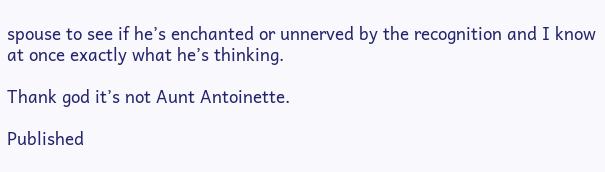spouse to see if he’s enchanted or unnerved by the recognition and I know at once exactly what he’s thinking.

Thank god it’s not Aunt Antoinette.

Published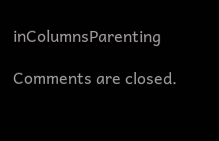inColumnsParenting

Comments are closed.